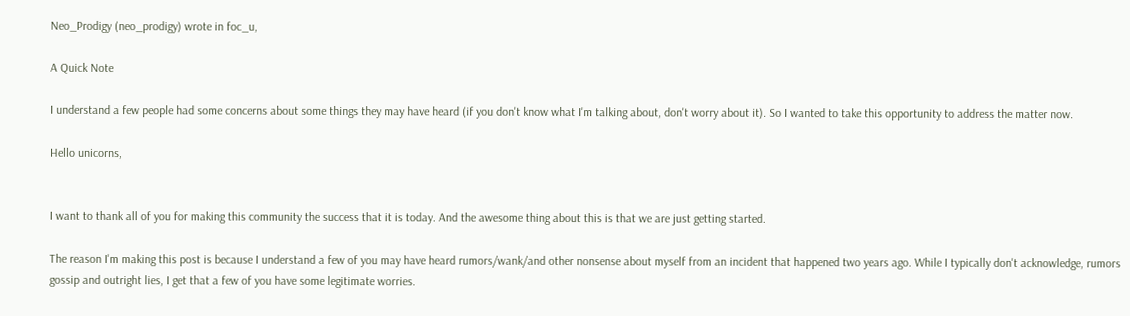Neo_Prodigy (neo_prodigy) wrote in foc_u,

A Quick Note

I understand a few people had some concerns about some things they may have heard (if you don't know what I'm talking about, don't worry about it). So I wanted to take this opportunity to address the matter now.

Hello unicorns,


I want to thank all of you for making this community the success that it is today. And the awesome thing about this is that we are just getting started.

The reason I'm making this post is because I understand a few of you may have heard rumors/wank/and other nonsense about myself from an incident that happened two years ago. While I typically don't acknowledge, rumors gossip and outright lies, I get that a few of you have some legitimate worries.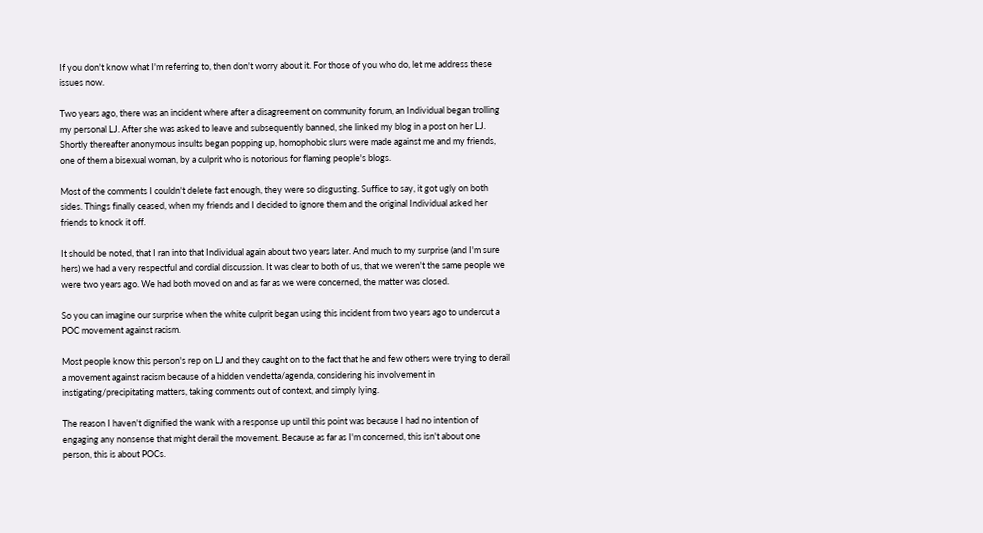If you don't know what I'm referring to, then don't worry about it. For those of you who do, let me address these issues now.

Two years ago, there was an incident where after a disagreement on community forum, an Individual began trolling my personal LJ. After she was asked to leave and subsequently banned, she linked my blog in a post on her LJ. Shortly thereafter anonymous insults began popping up, homophobic slurs were made against me and my friends, one of them a bisexual woman, by a culprit who is notorious for flaming people's blogs.

Most of the comments I couldn't delete fast enough, they were so disgusting. Suffice to say, it got ugly on both sides. Things finally ceased, when my friends and I decided to ignore them and the original Individual asked her friends to knock it off.

It should be noted, that I ran into that Individual again about two years later. And much to my surprise (and I'm sure hers) we had a very respectful and cordial discussion. It was clear to both of us, that we weren't the same people we were two years ago. We had both moved on and as far as we were concerned, the matter was closed.

So you can imagine our surprise when the white culprit began using this incident from two years ago to undercut a POC movement against racism.

Most people know this person's rep on LJ and they caught on to the fact that he and few others were trying to derail a movement against racism because of a hidden vendetta/agenda, considering his involvement in instigating/precipitating matters, taking comments out of context, and simply lying.

The reason I haven't dignified the wank with a response up until this point was because I had no intention of engaging any nonsense that might derail the movement. Because as far as I'm concerned, this isn't about one person, this is about POCs.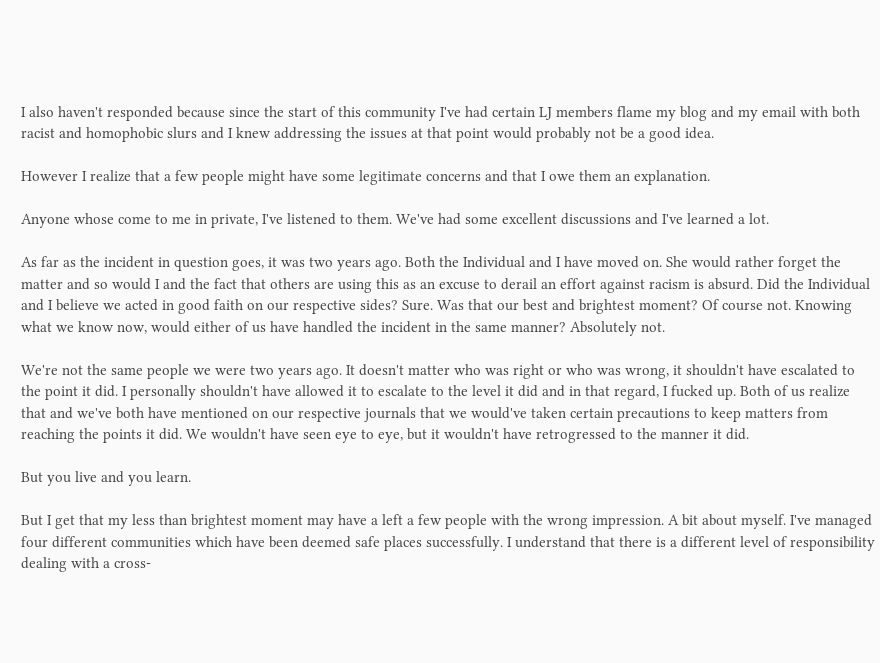I also haven't responded because since the start of this community I've had certain LJ members flame my blog and my email with both racist and homophobic slurs and I knew addressing the issues at that point would probably not be a good idea.

However I realize that a few people might have some legitimate concerns and that I owe them an explanation.

Anyone whose come to me in private, I've listened to them. We've had some excellent discussions and I've learned a lot.

As far as the incident in question goes, it was two years ago. Both the Individual and I have moved on. She would rather forget the matter and so would I and the fact that others are using this as an excuse to derail an effort against racism is absurd. Did the Individual and I believe we acted in good faith on our respective sides? Sure. Was that our best and brightest moment? Of course not. Knowing what we know now, would either of us have handled the incident in the same manner? Absolutely not.

We're not the same people we were two years ago. It doesn't matter who was right or who was wrong, it shouldn't have escalated to the point it did. I personally shouldn't have allowed it to escalate to the level it did and in that regard, I fucked up. Both of us realize that and we've both have mentioned on our respective journals that we would've taken certain precautions to keep matters from reaching the points it did. We wouldn't have seen eye to eye, but it wouldn't have retrogressed to the manner it did.

But you live and you learn.

But I get that my less than brightest moment may have a left a few people with the wrong impression. A bit about myself. I've managed four different communities which have been deemed safe places successfully. I understand that there is a different level of responsibility dealing with a cross-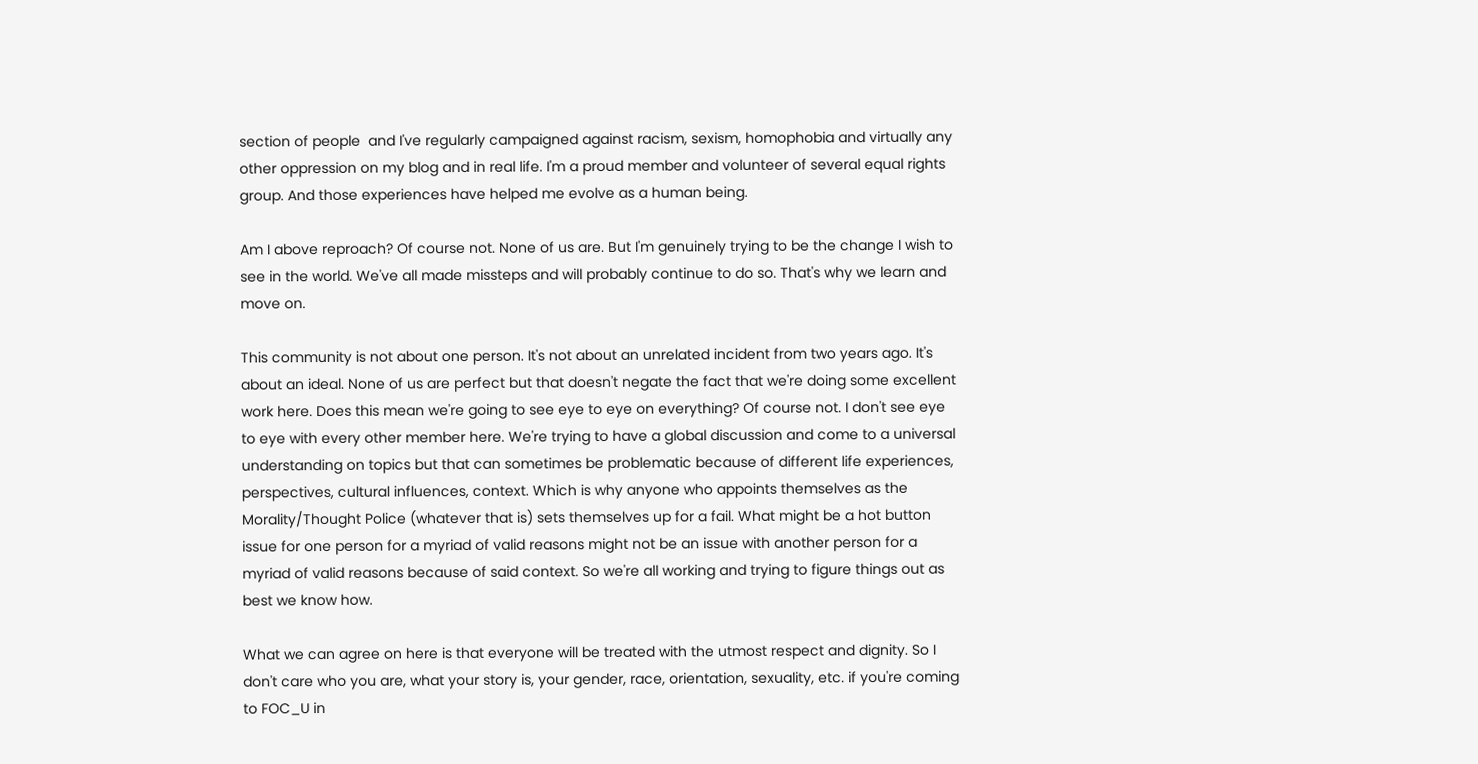section of people  and I've regularly campaigned against racism, sexism, homophobia and virtually any other oppression on my blog and in real life. I'm a proud member and volunteer of several equal rights group. And those experiences have helped me evolve as a human being.

Am I above reproach? Of course not. None of us are. But I'm genuinely trying to be the change I wish to see in the world. We've all made missteps and will probably continue to do so. That's why we learn and move on.

This community is not about one person. It's not about an unrelated incident from two years ago. It's about an ideal. None of us are perfect but that doesn't negate the fact that we're doing some excellent work here. Does this mean we're going to see eye to eye on everything? Of course not. I don't see eye to eye with every other member here. We're trying to have a global discussion and come to a universal understanding on topics but that can sometimes be problematic because of different life experiences, perspectives, cultural influences, context. Which is why anyone who appoints themselves as the Morality/Thought Police (whatever that is) sets themselves up for a fail. What might be a hot button issue for one person for a myriad of valid reasons might not be an issue with another person for a myriad of valid reasons because of said context. So we're all working and trying to figure things out as best we know how.

What we can agree on here is that everyone will be treated with the utmost respect and dignity. So I don't care who you are, what your story is, your gender, race, orientation, sexuality, etc. if you're coming to FOC_U in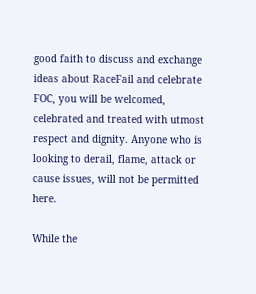good faith to discuss and exchange ideas about RaceFail and celebrate FOC, you will be welcomed, celebrated and treated with utmost respect and dignity. Anyone who is looking to derail, flame, attack or cause issues, will not be permitted here.

While the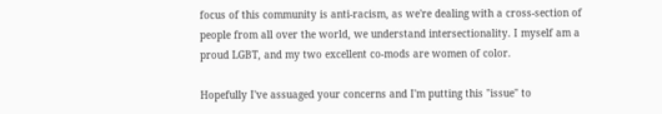focus of this community is anti-racism, as we're dealing with a cross-section of people from all over the world, we understand intersectionality. I myself am a proud LGBT, and my two excellent co-mods are women of color.

Hopefully I've assuaged your concerns and I'm putting this "issue" to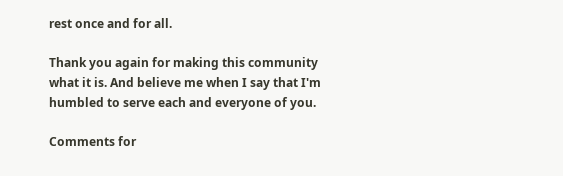rest once and for all.

Thank you again for making this community what it is. And believe me when I say that I'm humbled to serve each and everyone of you.

Comments for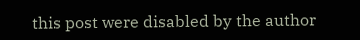this post were disabled by the author